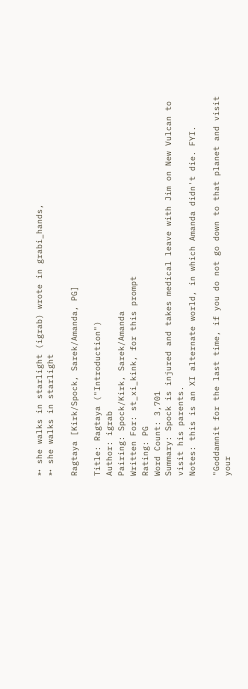➵ she walks in starlight (igrab) wrote in grabi_hands,
➵ she walks in starlight

Ragtaya [Kirk/Spock, Sarek/Amanda, PG]

Title: Ragtaya ("Introduction")
Author: igrab
Pairing: Spock/Kirk, Sarek/Amanda
Written For: st_xi_kink, for this prompt
Rating: PG
Word Count: 3,701
Summary: Spock is injured and takes medical leave with Jim on New Vulcan to visit his parents.
Notes: this is an XI alternate world, in which Amanda didn't die. FYI.

"Goddamnit for the last time, if you do not go down to that planet and visit your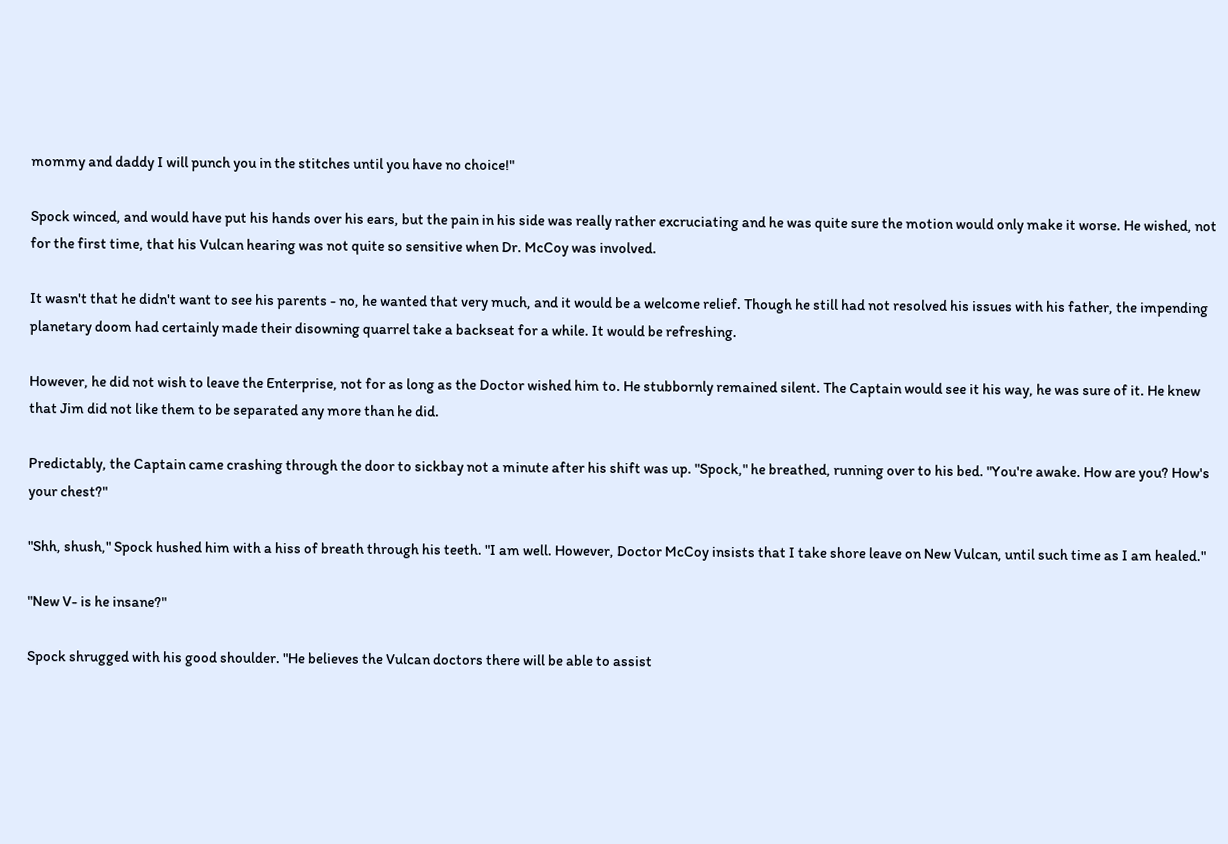mommy and daddy I will punch you in the stitches until you have no choice!"

Spock winced, and would have put his hands over his ears, but the pain in his side was really rather excruciating and he was quite sure the motion would only make it worse. He wished, not for the first time, that his Vulcan hearing was not quite so sensitive when Dr. McCoy was involved.

It wasn't that he didn't want to see his parents - no, he wanted that very much, and it would be a welcome relief. Though he still had not resolved his issues with his father, the impending planetary doom had certainly made their disowning quarrel take a backseat for a while. It would be refreshing.

However, he did not wish to leave the Enterprise, not for as long as the Doctor wished him to. He stubbornly remained silent. The Captain would see it his way, he was sure of it. He knew that Jim did not like them to be separated any more than he did.

Predictably, the Captain came crashing through the door to sickbay not a minute after his shift was up. "Spock," he breathed, running over to his bed. "You're awake. How are you? How's your chest?"

"Shh, shush," Spock hushed him with a hiss of breath through his teeth. "I am well. However, Doctor McCoy insists that I take shore leave on New Vulcan, until such time as I am healed."

"New V- is he insane?"

Spock shrugged with his good shoulder. "He believes the Vulcan doctors there will be able to assist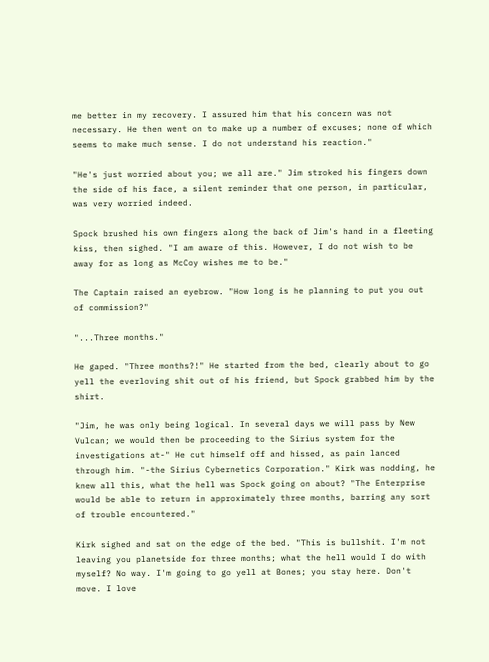me better in my recovery. I assured him that his concern was not necessary. He then went on to make up a number of excuses; none of which seems to make much sense. I do not understand his reaction."

"He's just worried about you; we all are." Jim stroked his fingers down the side of his face, a silent reminder that one person, in particular, was very worried indeed.

Spock brushed his own fingers along the back of Jim's hand in a fleeting kiss, then sighed. "I am aware of this. However, I do not wish to be away for as long as McCoy wishes me to be."

The Captain raised an eyebrow. "How long is he planning to put you out of commission?"

"...Three months."

He gaped. "Three months?!" He started from the bed, clearly about to go yell the everloving shit out of his friend, but Spock grabbed him by the shirt.

"Jim, he was only being logical. In several days we will pass by New Vulcan; we would then be proceeding to the Sirius system for the investigations at-" He cut himself off and hissed, as pain lanced through him. "-the Sirius Cybernetics Corporation." Kirk was nodding, he knew all this, what the hell was Spock going on about? "The Enterprise would be able to return in approximately three months, barring any sort of trouble encountered."

Kirk sighed and sat on the edge of the bed. "This is bullshit. I'm not leaving you planetside for three months; what the hell would I do with myself? No way. I'm going to go yell at Bones; you stay here. Don't move. I love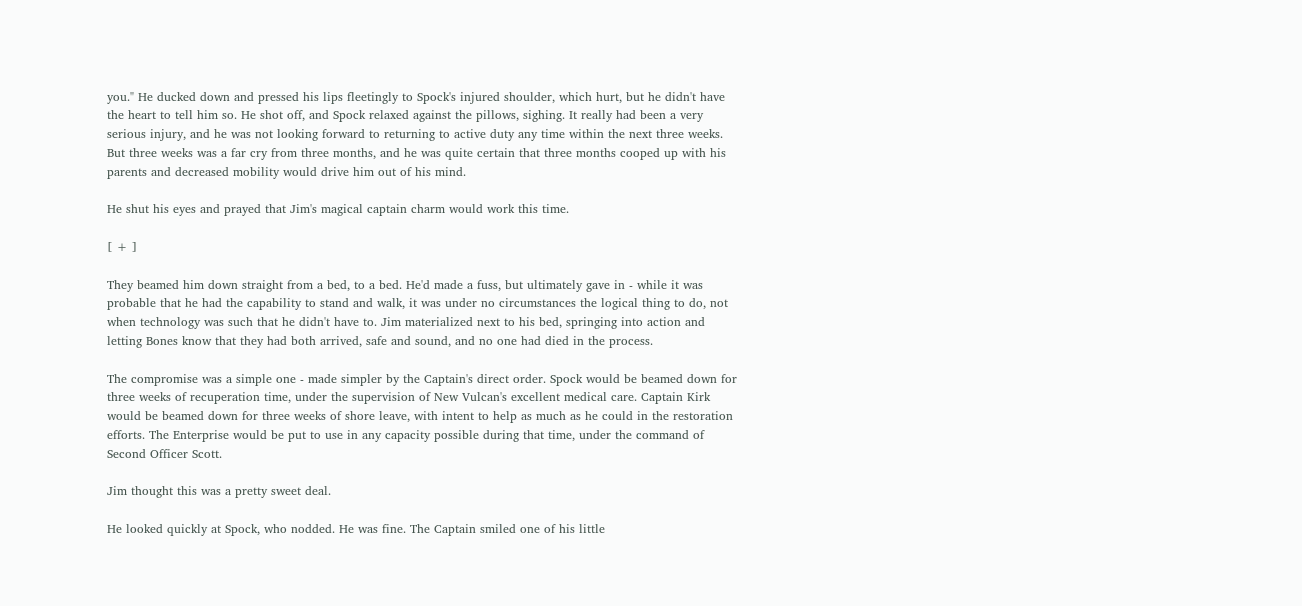you." He ducked down and pressed his lips fleetingly to Spock's injured shoulder, which hurt, but he didn't have the heart to tell him so. He shot off, and Spock relaxed against the pillows, sighing. It really had been a very serious injury, and he was not looking forward to returning to active duty any time within the next three weeks. But three weeks was a far cry from three months, and he was quite certain that three months cooped up with his parents and decreased mobility would drive him out of his mind.

He shut his eyes and prayed that Jim's magical captain charm would work this time.

[ + ]

They beamed him down straight from a bed, to a bed. He'd made a fuss, but ultimately gave in - while it was probable that he had the capability to stand and walk, it was under no circumstances the logical thing to do, not when technology was such that he didn't have to. Jim materialized next to his bed, springing into action and letting Bones know that they had both arrived, safe and sound, and no one had died in the process.

The compromise was a simple one - made simpler by the Captain's direct order. Spock would be beamed down for three weeks of recuperation time, under the supervision of New Vulcan's excellent medical care. Captain Kirk would be beamed down for three weeks of shore leave, with intent to help as much as he could in the restoration efforts. The Enterprise would be put to use in any capacity possible during that time, under the command of Second Officer Scott.

Jim thought this was a pretty sweet deal.

He looked quickly at Spock, who nodded. He was fine. The Captain smiled one of his little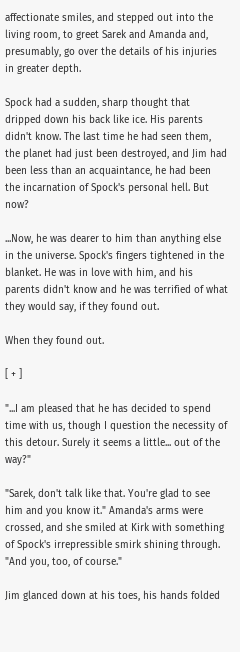affectionate smiles, and stepped out into the living room, to greet Sarek and Amanda and, presumably, go over the details of his injuries in greater depth.

Spock had a sudden, sharp thought that dripped down his back like ice. His parents didn't know. The last time he had seen them, the planet had just been destroyed, and Jim had been less than an acquaintance, he had been the incarnation of Spock's personal hell. But now?

...Now, he was dearer to him than anything else in the universe. Spock's fingers tightened in the blanket. He was in love with him, and his parents didn't know and he was terrified of what they would say, if they found out.

When they found out.

[ + ]

"...I am pleased that he has decided to spend time with us, though I question the necessity of this detour. Surely it seems a little... out of the way?"

"Sarek, don't talk like that. You're glad to see him and you know it." Amanda's arms were crossed, and she smiled at Kirk with something of Spock's irrepressible smirk shining through. "And you, too, of course."

Jim glanced down at his toes, his hands folded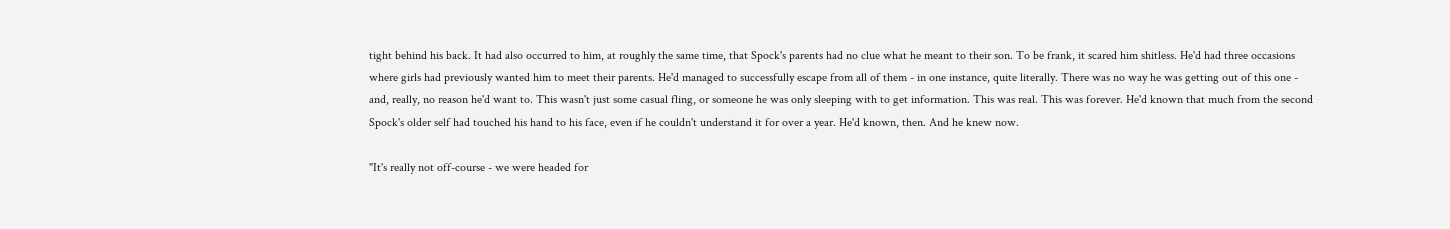tight behind his back. It had also occurred to him, at roughly the same time, that Spock's parents had no clue what he meant to their son. To be frank, it scared him shitless. He'd had three occasions where girls had previously wanted him to meet their parents. He'd managed to successfully escape from all of them - in one instance, quite literally. There was no way he was getting out of this one - and, really, no reason he'd want to. This wasn't just some casual fling, or someone he was only sleeping with to get information. This was real. This was forever. He'd known that much from the second Spock's older self had touched his hand to his face, even if he couldn't understand it for over a year. He'd known, then. And he knew now.

"It's really not off-course - we were headed for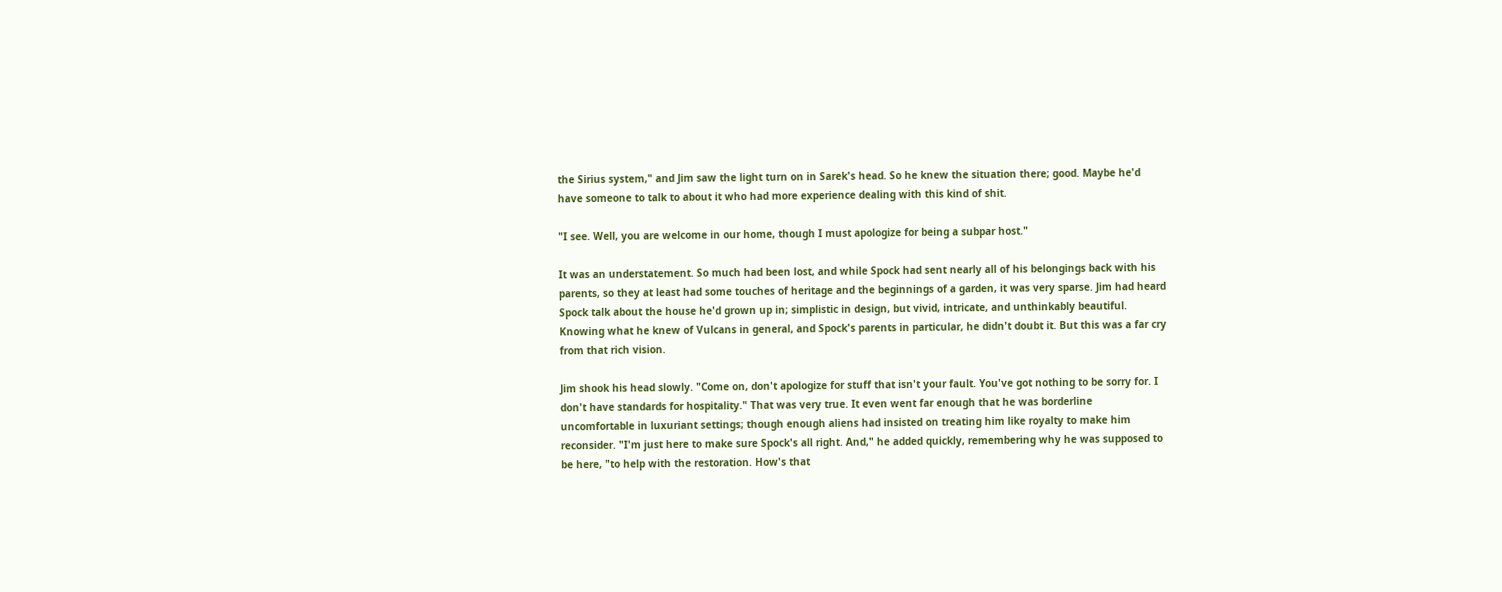the Sirius system," and Jim saw the light turn on in Sarek's head. So he knew the situation there; good. Maybe he'd have someone to talk to about it who had more experience dealing with this kind of shit.

"I see. Well, you are welcome in our home, though I must apologize for being a subpar host."

It was an understatement. So much had been lost, and while Spock had sent nearly all of his belongings back with his parents, so they at least had some touches of heritage and the beginnings of a garden, it was very sparse. Jim had heard Spock talk about the house he'd grown up in; simplistic in design, but vivid, intricate, and unthinkably beautiful. Knowing what he knew of Vulcans in general, and Spock's parents in particular, he didn't doubt it. But this was a far cry from that rich vision.

Jim shook his head slowly. "Come on, don't apologize for stuff that isn't your fault. You've got nothing to be sorry for. I don't have standards for hospitality." That was very true. It even went far enough that he was borderline uncomfortable in luxuriant settings; though enough aliens had insisted on treating him like royalty to make him reconsider. "I'm just here to make sure Spock's all right. And," he added quickly, remembering why he was supposed to be here, "to help with the restoration. How's that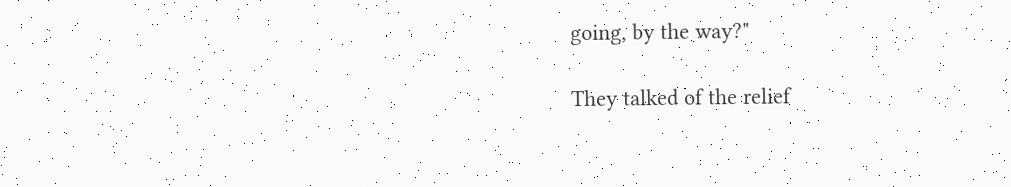going, by the way?"

They talked of the relief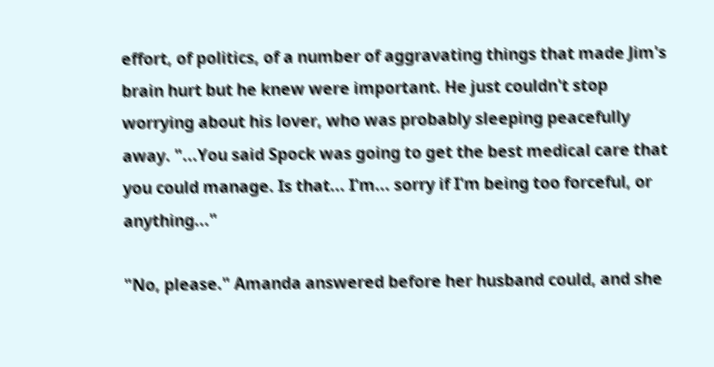effort, of politics, of a number of aggravating things that made Jim's brain hurt but he knew were important. He just couldn't stop worrying about his lover, who was probably sleeping peacefully away. "...You said Spock was going to get the best medical care that you could manage. Is that... I'm... sorry if I'm being too forceful, or anything..."

"No, please." Amanda answered before her husband could, and she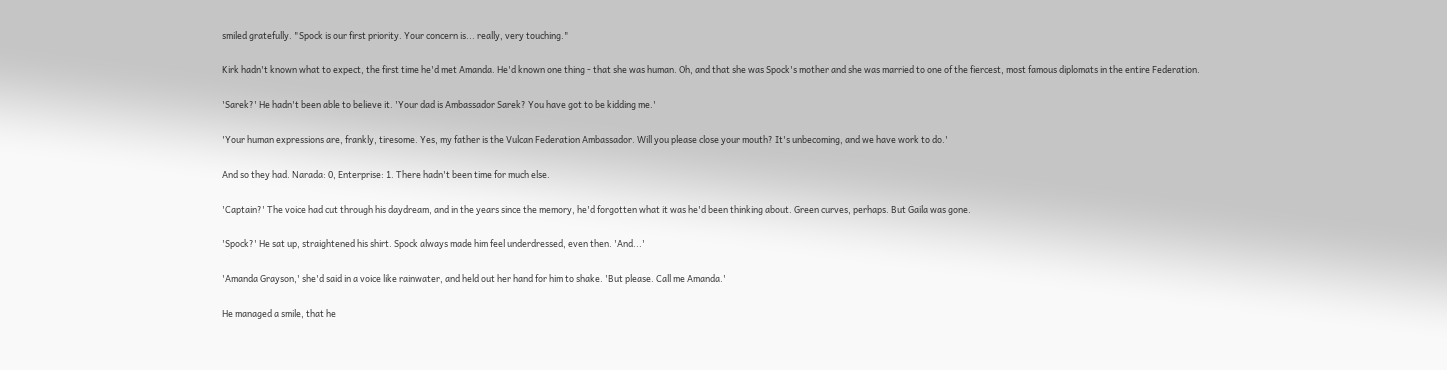smiled gratefully. "Spock is our first priority. Your concern is... really, very touching."

Kirk hadn't known what to expect, the first time he'd met Amanda. He'd known one thing - that she was human. Oh, and that she was Spock's mother and she was married to one of the fiercest, most famous diplomats in the entire Federation.

'Sarek?' He hadn't been able to believe it. 'Your dad is Ambassador Sarek? You have got to be kidding me.'

'Your human expressions are, frankly, tiresome. Yes, my father is the Vulcan Federation Ambassador. Will you please close your mouth? It's unbecoming, and we have work to do.'

And so they had. Narada: 0, Enterprise: 1. There hadn't been time for much else.

'Captain?' The voice had cut through his daydream, and in the years since the memory, he'd forgotten what it was he'd been thinking about. Green curves, perhaps. But Gaila was gone.

'Spock?' He sat up, straightened his shirt. Spock always made him feel underdressed, even then. 'And...'

'Amanda Grayson,' she'd said in a voice like rainwater, and held out her hand for him to shake. 'But please. Call me Amanda.'

He managed a smile, that he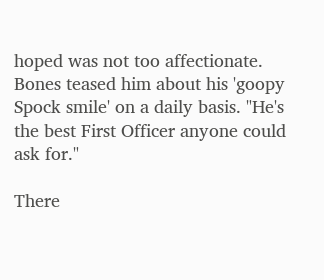hoped was not too affectionate. Bones teased him about his 'goopy Spock smile' on a daily basis. "He's the best First Officer anyone could ask for."

There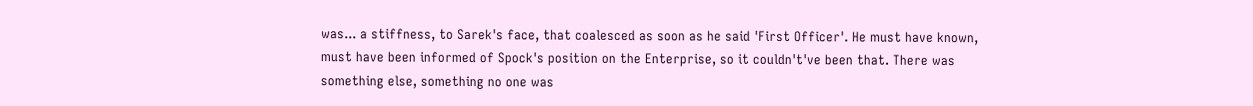was... a stiffness, to Sarek's face, that coalesced as soon as he said 'First Officer'. He must have known, must have been informed of Spock's position on the Enterprise, so it couldn't've been that. There was something else, something no one was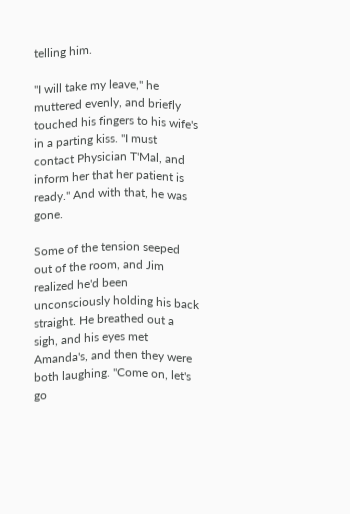telling him.

"I will take my leave," he muttered evenly, and briefly touched his fingers to his wife's in a parting kiss. "I must contact Physician T'Mal, and inform her that her patient is ready." And with that, he was gone.

Some of the tension seeped out of the room, and Jim realized he'd been unconsciously holding his back straight. He breathed out a sigh, and his eyes met Amanda's, and then they were both laughing. "Come on, let's go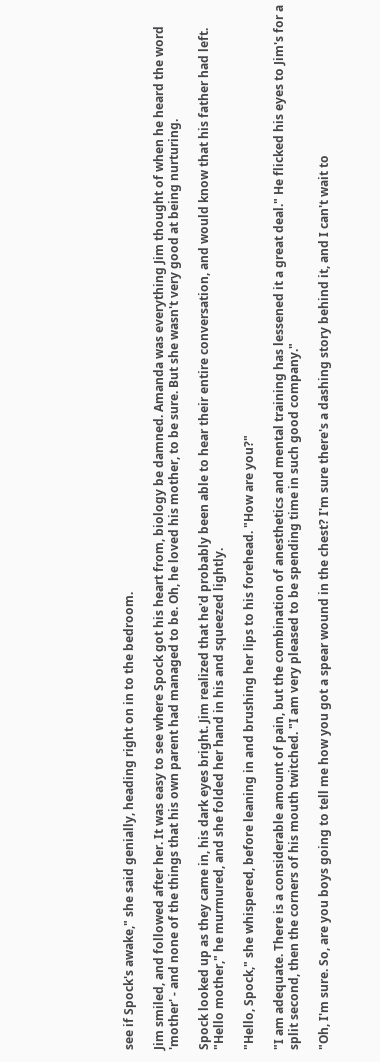see if Spock's awake," she said genially, heading right on in to the bedroom.

Jim smiled, and followed after her. It was easy to see where Spock got his heart from, biology be damned. Amanda was everything Jim thought of when he heard the word 'mother' - and none of the things that his own parent had managed to be. Oh, he loved his mother, to be sure. But she wasn't very good at being nurturing.

Spock looked up as they came in, his dark eyes bright. Jim realized that he'd probably been able to hear their entire conversation, and would know that his father had left. "Hello mother," he murmured, and she folded her hand in his and squeezed lightly.

"Hello, Spock," she whispered, before leaning in and brushing her lips to his forehead. "How are you?"

"I am adequate. There is a considerable amount of pain, but the combination of anesthetics and mental training has lessened it a great deal." He flicked his eyes to Jim's for a split second, then the corners of his mouth twitched. "I am very pleased to be spending time in such good company."

"Oh, I'm sure. So, are you boys going to tell me how you got a spear wound in the chest? I'm sure there's a dashing story behind it, and I can't wait to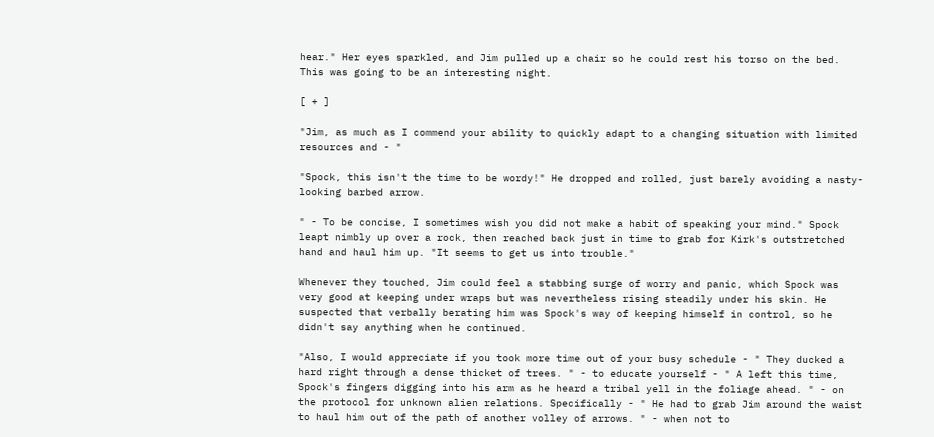hear." Her eyes sparkled, and Jim pulled up a chair so he could rest his torso on the bed. This was going to be an interesting night.

[ + ]

"Jim, as much as I commend your ability to quickly adapt to a changing situation with limited resources and - "

"Spock, this isn't the time to be wordy!" He dropped and rolled, just barely avoiding a nasty-looking barbed arrow.

" - To be concise, I sometimes wish you did not make a habit of speaking your mind." Spock leapt nimbly up over a rock, then reached back just in time to grab for Kirk's outstretched hand and haul him up. "It seems to get us into trouble."

Whenever they touched, Jim could feel a stabbing surge of worry and panic, which Spock was very good at keeping under wraps but was nevertheless rising steadily under his skin. He suspected that verbally berating him was Spock's way of keeping himself in control, so he didn't say anything when he continued.

"Also, I would appreciate if you took more time out of your busy schedule - " They ducked a hard right through a dense thicket of trees. " - to educate yourself - " A left this time, Spock's fingers digging into his arm as he heard a tribal yell in the foliage ahead. " - on the protocol for unknown alien relations. Specifically - " He had to grab Jim around the waist to haul him out of the path of another volley of arrows. " - when not to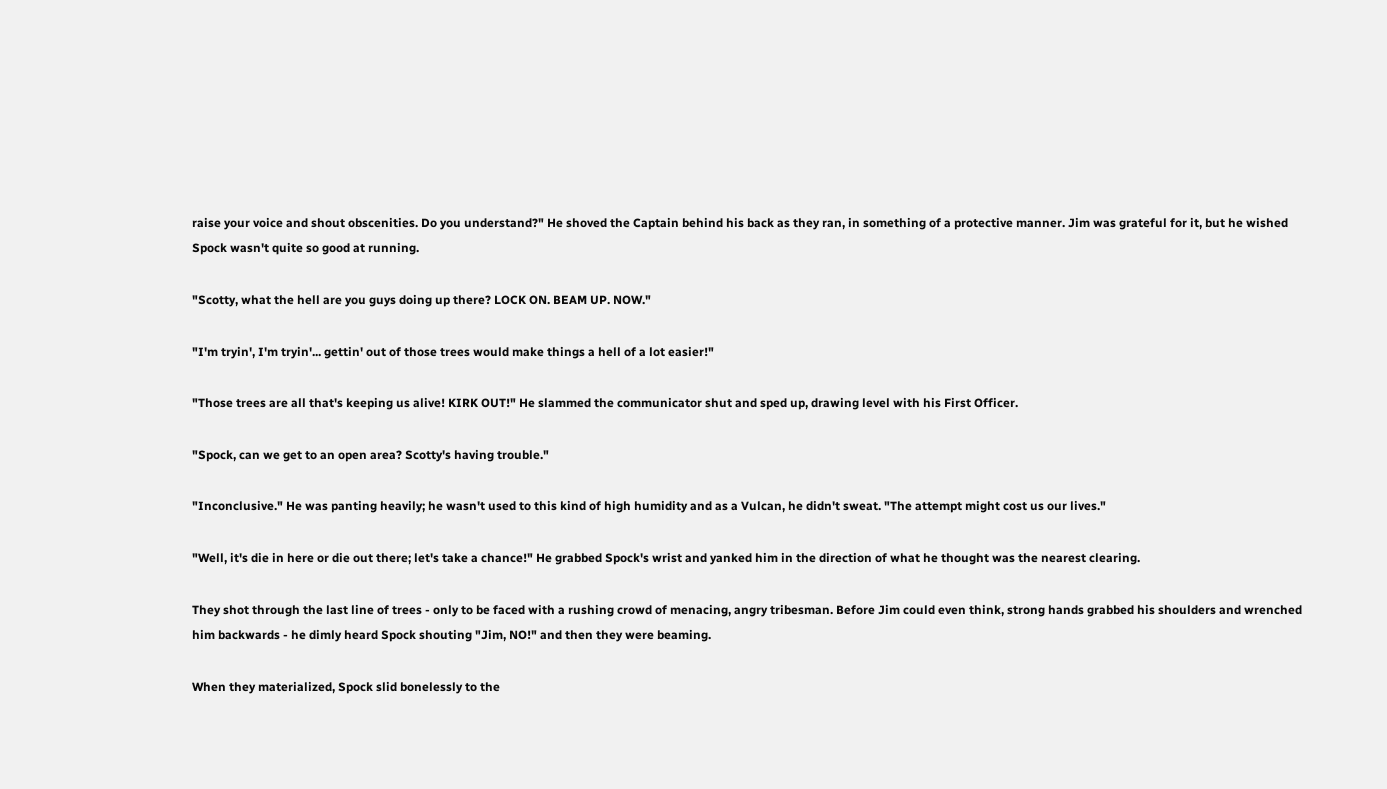raise your voice and shout obscenities. Do you understand?" He shoved the Captain behind his back as they ran, in something of a protective manner. Jim was grateful for it, but he wished Spock wasn't quite so good at running.

"Scotty, what the hell are you guys doing up there? LOCK ON. BEAM UP. NOW."

"I'm tryin', I'm tryin'... gettin' out of those trees would make things a hell of a lot easier!"

"Those trees are all that's keeping us alive! KIRK OUT!" He slammed the communicator shut and sped up, drawing level with his First Officer.

"Spock, can we get to an open area? Scotty's having trouble."

"Inconclusive." He was panting heavily; he wasn't used to this kind of high humidity and as a Vulcan, he didn't sweat. "The attempt might cost us our lives."

"Well, it's die in here or die out there; let's take a chance!" He grabbed Spock's wrist and yanked him in the direction of what he thought was the nearest clearing.

They shot through the last line of trees - only to be faced with a rushing crowd of menacing, angry tribesman. Before Jim could even think, strong hands grabbed his shoulders and wrenched him backwards - he dimly heard Spock shouting "Jim, NO!" and then they were beaming.

When they materialized, Spock slid bonelessly to the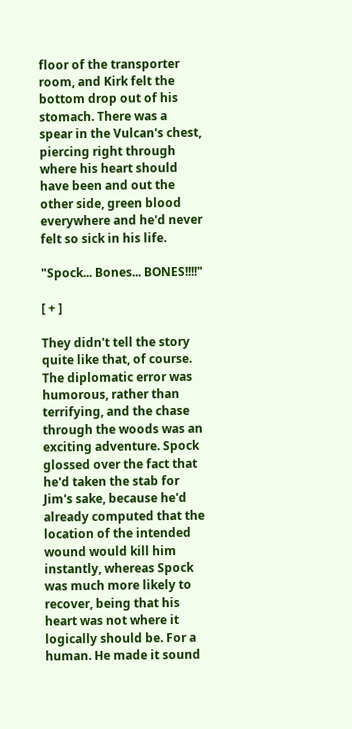floor of the transporter room, and Kirk felt the bottom drop out of his stomach. There was a spear in the Vulcan's chest, piercing right through where his heart should have been and out the other side, green blood everywhere and he'd never felt so sick in his life.

"Spock... Bones... BONES!!!!"

[ + ]

They didn't tell the story quite like that, of course. The diplomatic error was humorous, rather than terrifying, and the chase through the woods was an exciting adventure. Spock glossed over the fact that he'd taken the stab for Jim's sake, because he'd already computed that the location of the intended wound would kill him instantly, whereas Spock was much more likely to recover, being that his heart was not where it logically should be. For a human. He made it sound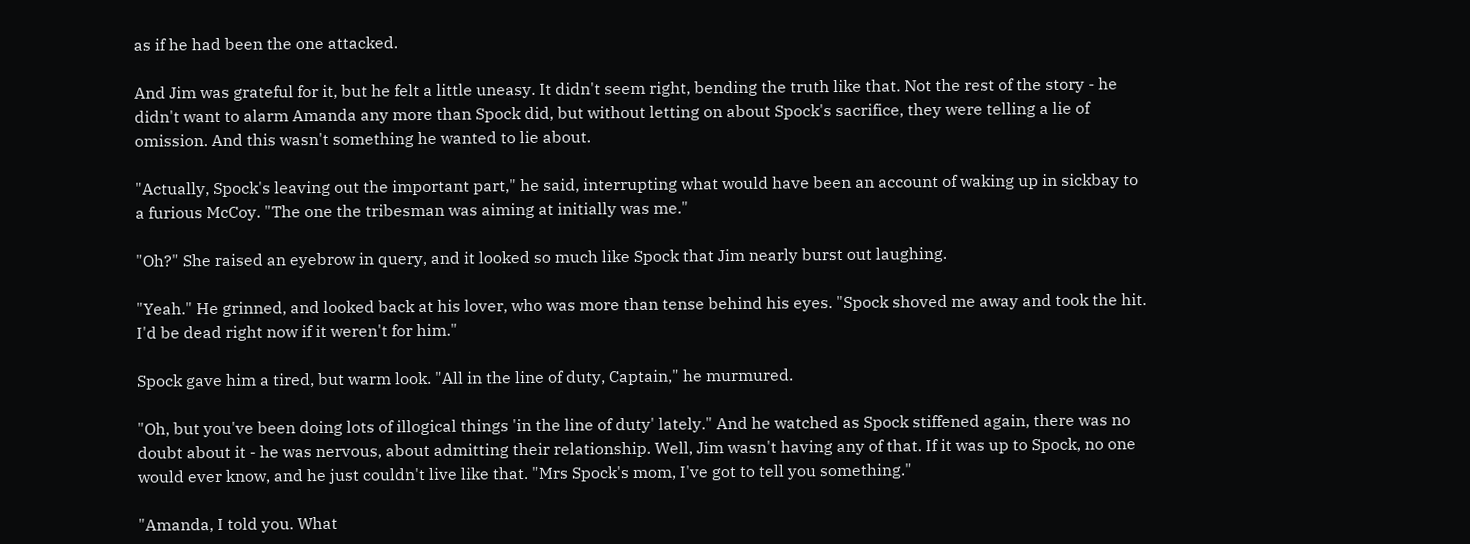as if he had been the one attacked.

And Jim was grateful for it, but he felt a little uneasy. It didn't seem right, bending the truth like that. Not the rest of the story - he didn't want to alarm Amanda any more than Spock did, but without letting on about Spock's sacrifice, they were telling a lie of omission. And this wasn't something he wanted to lie about.

"Actually, Spock's leaving out the important part," he said, interrupting what would have been an account of waking up in sickbay to a furious McCoy. "The one the tribesman was aiming at initially was me."

"Oh?" She raised an eyebrow in query, and it looked so much like Spock that Jim nearly burst out laughing.

"Yeah." He grinned, and looked back at his lover, who was more than tense behind his eyes. "Spock shoved me away and took the hit. I'd be dead right now if it weren't for him."

Spock gave him a tired, but warm look. "All in the line of duty, Captain," he murmured.

"Oh, but you've been doing lots of illogical things 'in the line of duty' lately." And he watched as Spock stiffened again, there was no doubt about it - he was nervous, about admitting their relationship. Well, Jim wasn't having any of that. If it was up to Spock, no one would ever know, and he just couldn't live like that. "Mrs Spock's mom, I've got to tell you something."

"Amanda, I told you. What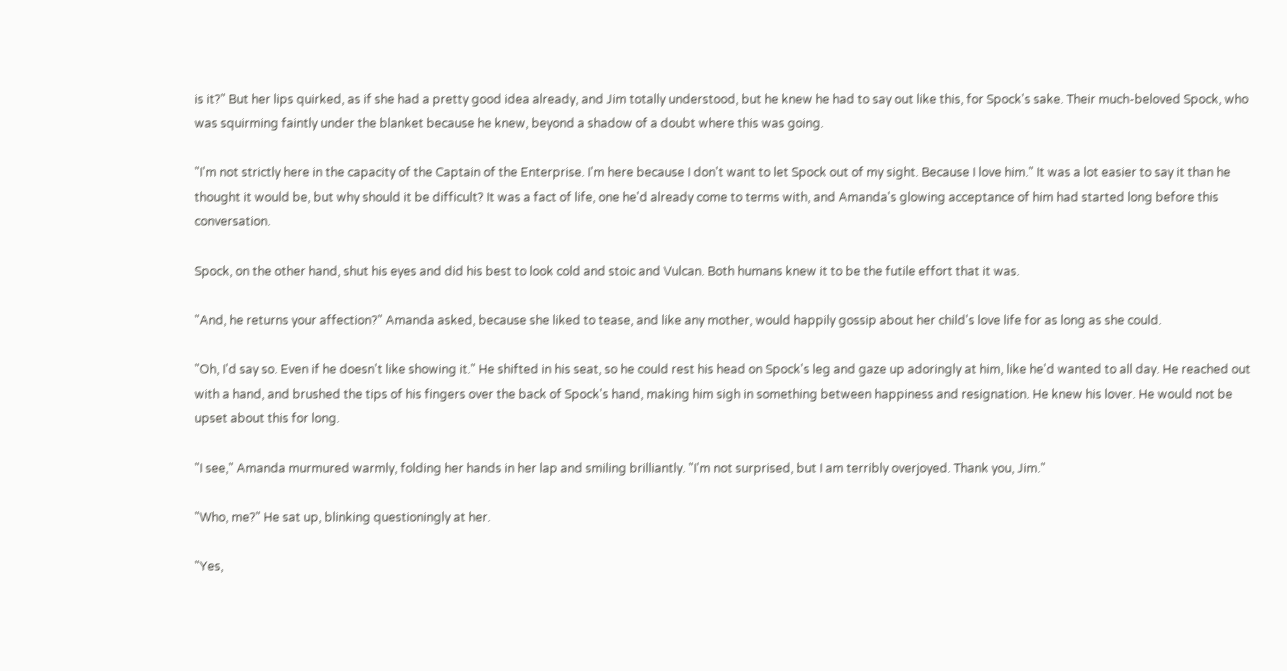is it?" But her lips quirked, as if she had a pretty good idea already, and Jim totally understood, but he knew he had to say out like this, for Spock's sake. Their much-beloved Spock, who was squirming faintly under the blanket because he knew, beyond a shadow of a doubt where this was going.

"I'm not strictly here in the capacity of the Captain of the Enterprise. I'm here because I don't want to let Spock out of my sight. Because I love him." It was a lot easier to say it than he thought it would be, but why should it be difficult? It was a fact of life, one he'd already come to terms with, and Amanda's glowing acceptance of him had started long before this conversation.

Spock, on the other hand, shut his eyes and did his best to look cold and stoic and Vulcan. Both humans knew it to be the futile effort that it was.

"And, he returns your affection?" Amanda asked, because she liked to tease, and like any mother, would happily gossip about her child's love life for as long as she could.

"Oh, I'd say so. Even if he doesn't like showing it." He shifted in his seat, so he could rest his head on Spock's leg and gaze up adoringly at him, like he'd wanted to all day. He reached out with a hand, and brushed the tips of his fingers over the back of Spock's hand, making him sigh in something between happiness and resignation. He knew his lover. He would not be upset about this for long.

"I see," Amanda murmured warmly, folding her hands in her lap and smiling brilliantly. "I'm not surprised, but I am terribly overjoyed. Thank you, Jim."

"Who, me?" He sat up, blinking questioningly at her.

"Yes,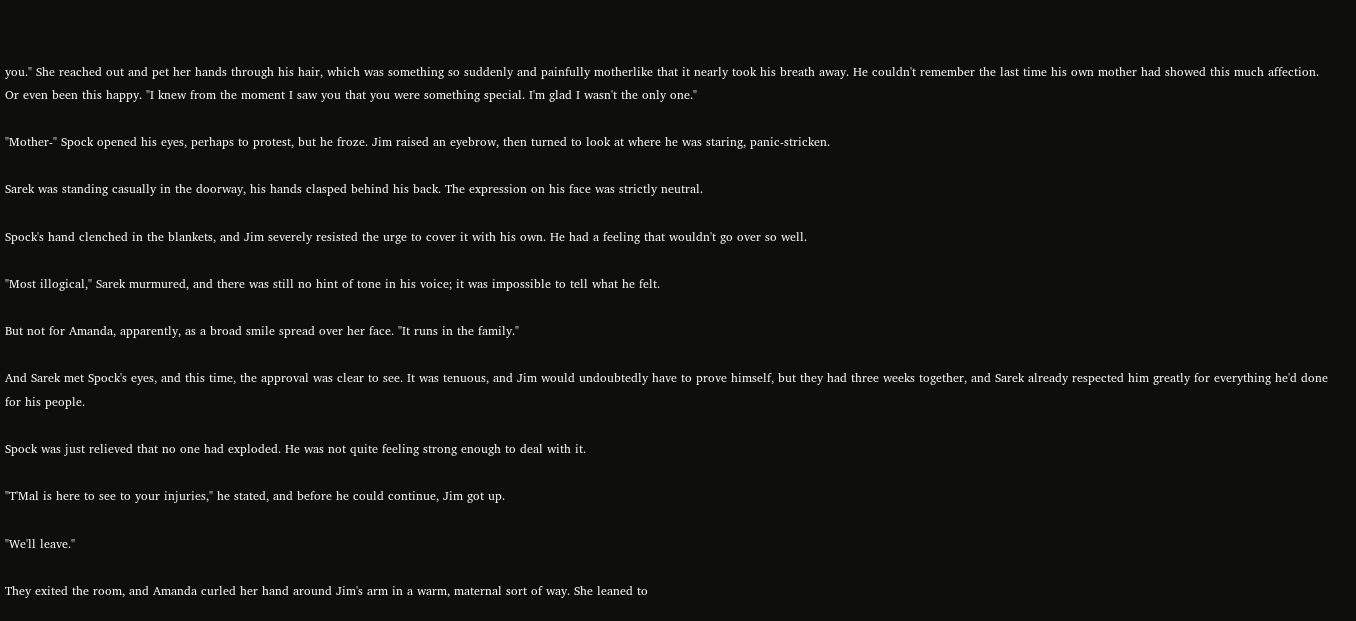you." She reached out and pet her hands through his hair, which was something so suddenly and painfully motherlike that it nearly took his breath away. He couldn't remember the last time his own mother had showed this much affection. Or even been this happy. "I knew from the moment I saw you that you were something special. I'm glad I wasn't the only one."

"Mother-" Spock opened his eyes, perhaps to protest, but he froze. Jim raised an eyebrow, then turned to look at where he was staring, panic-stricken.

Sarek was standing casually in the doorway, his hands clasped behind his back. The expression on his face was strictly neutral.

Spock's hand clenched in the blankets, and Jim severely resisted the urge to cover it with his own. He had a feeling that wouldn't go over so well.

"Most illogical," Sarek murmured, and there was still no hint of tone in his voice; it was impossible to tell what he felt.

But not for Amanda, apparently, as a broad smile spread over her face. "It runs in the family."

And Sarek met Spock's eyes, and this time, the approval was clear to see. It was tenuous, and Jim would undoubtedly have to prove himself, but they had three weeks together, and Sarek already respected him greatly for everything he'd done for his people.

Spock was just relieved that no one had exploded. He was not quite feeling strong enough to deal with it.

"T'Mal is here to see to your injuries," he stated, and before he could continue, Jim got up.

"We'll leave."

They exited the room, and Amanda curled her hand around Jim's arm in a warm, maternal sort of way. She leaned to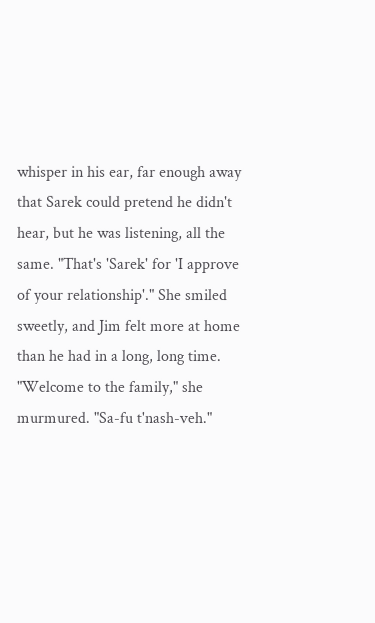whisper in his ear, far enough away that Sarek could pretend he didn't hear, but he was listening, all the same. "That's 'Sarek' for 'I approve of your relationship'." She smiled sweetly, and Jim felt more at home than he had in a long, long time. "Welcome to the family," she murmured. "Sa-fu t'nash-veh."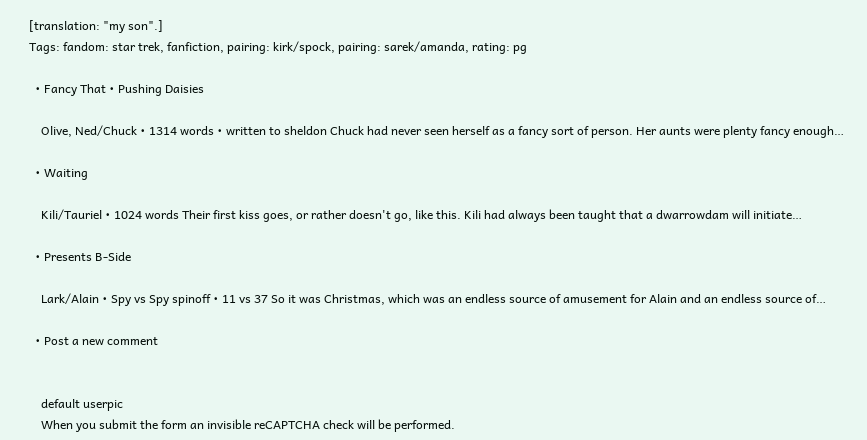[translation: "my son".]
Tags: fandom: star trek, fanfiction, pairing: kirk/spock, pairing: sarek/amanda, rating: pg

  • Fancy That • Pushing Daisies

    Olive, Ned/Chuck • 1314 words • written to sheldon Chuck had never seen herself as a fancy sort of person. Her aunts were plenty fancy enough…

  • Waiting

    Kili/Tauriel • 1024 words Their first kiss goes, or rather doesn't go, like this. Kili had always been taught that a dwarrowdam will initiate…

  • Presents B-Side

    Lark/Alain • Spy vs Spy spinoff • 11 vs 37 So it was Christmas, which was an endless source of amusement for Alain and an endless source of…

  • Post a new comment


    default userpic
    When you submit the form an invisible reCAPTCHA check will be performed.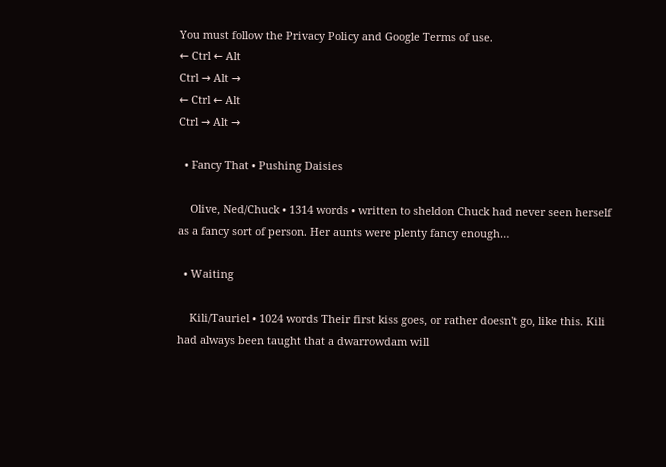You must follow the Privacy Policy and Google Terms of use.
← Ctrl ← Alt
Ctrl → Alt →
← Ctrl ← Alt
Ctrl → Alt →

  • Fancy That • Pushing Daisies

    Olive, Ned/Chuck • 1314 words • written to sheldon Chuck had never seen herself as a fancy sort of person. Her aunts were plenty fancy enough…

  • Waiting

    Kili/Tauriel • 1024 words Their first kiss goes, or rather doesn't go, like this. Kili had always been taught that a dwarrowdam will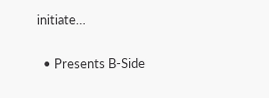initiate…

  • Presents B-Side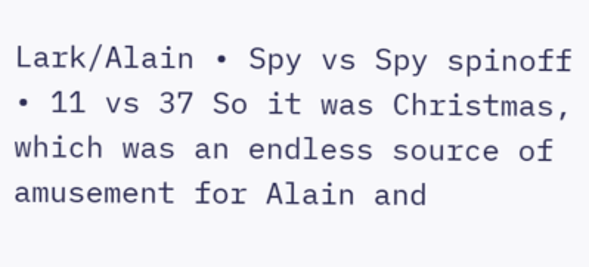Lark/Alain • Spy vs Spy spinoff • 11 vs 37 So it was Christmas, which was an endless source of amusement for Alain and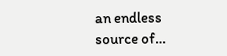an endless source of…